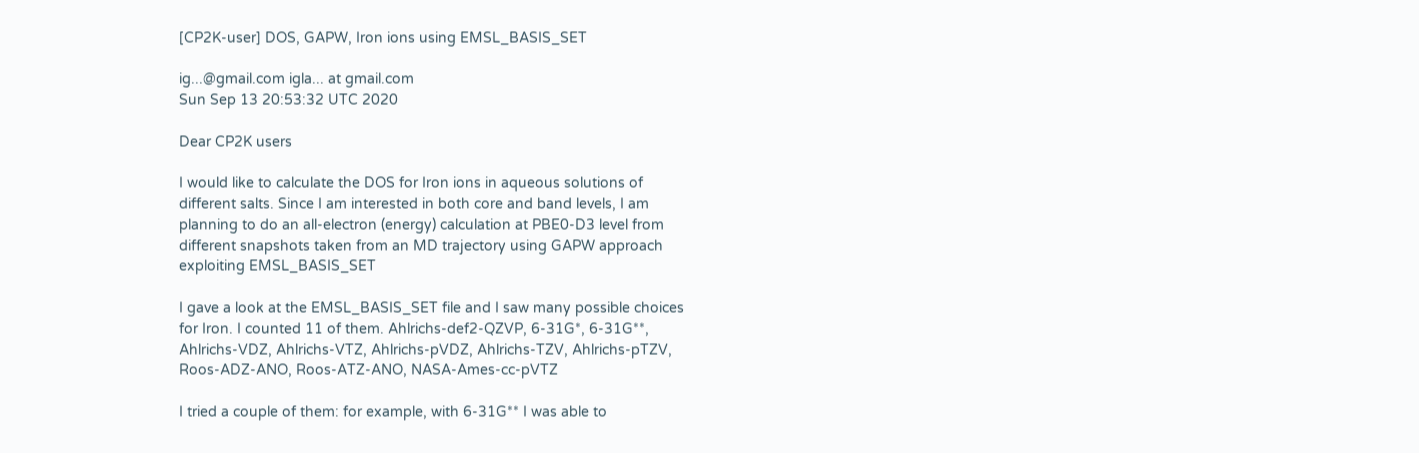[CP2K-user] DOS, GAPW, Iron ions using EMSL_BASIS_SET

ig...@gmail.com igla... at gmail.com
Sun Sep 13 20:53:32 UTC 2020

Dear CP2K users

I would like to calculate the DOS for Iron ions in aqueous solutions of
different salts. Since I am interested in both core and band levels, I am
planning to do an all-electron (energy) calculation at PBE0-D3 level from
different snapshots taken from an MD trajectory using GAPW approach
exploiting EMSL_BASIS_SET

I gave a look at the EMSL_BASIS_SET file and I saw many possible choices
for Iron. I counted 11 of them. Ahlrichs-def2-QZVP, 6-31G*, 6-31G**,
Ahlrichs-VDZ, Ahlrichs-VTZ, Ahlrichs-pVDZ, Ahlrichs-TZV, Ahlrichs-pTZV,
Roos-ADZ-ANO, Roos-ATZ-ANO, NASA-Ames-cc-pVTZ

I tried a couple of them: for example, with 6-31G** I was able to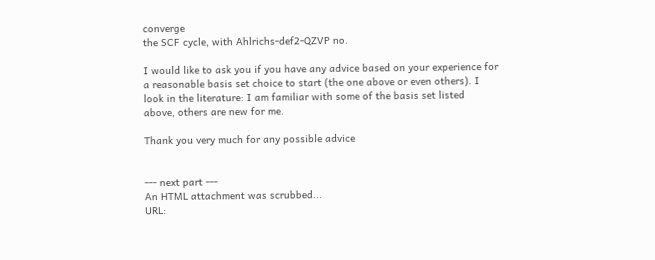converge
the SCF cycle, with Ahlrichs-def2-QZVP no.

I would like to ask you if you have any advice based on your experience for
a reasonable basis set choice to start (the one above or even others). I
look in the literature: I am familiar with some of the basis set listed
above, others are new for me.

Thank you very much for any possible advice


--- next part ---
An HTML attachment was scrubbed...
URL: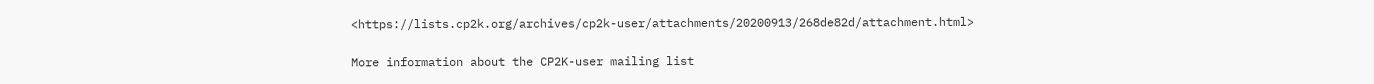<https://lists.cp2k.org/archives/cp2k-user/attachments/20200913/268de82d/attachment.html>

More information about the CP2K-user mailing list